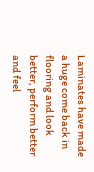Laminates have made a huge come back in flooring and look better, perform better and feel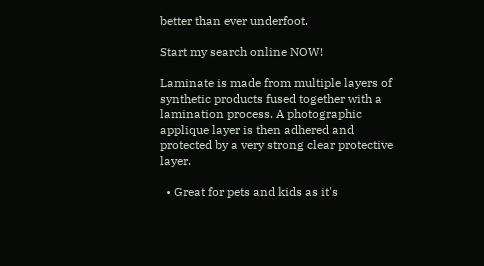better than ever underfoot.

Start my search online NOW!

Laminate is made from multiple layers of synthetic products fused together with a lamination process. A photographic applique layer is then adhered and protected by a very strong clear protective layer.

  • Great for pets and kids as it's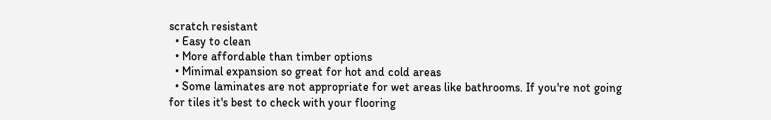scratch resistant
  • Easy to clean
  • More affordable than timber options
  • Minimal expansion so great for hot and cold areas
  • Some laminates are not appropriate for wet areas like bathrooms. If you're not going for tiles it's best to check with your flooring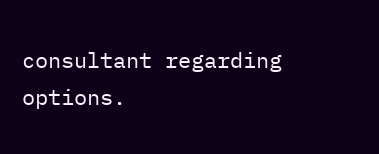consultant regarding options.